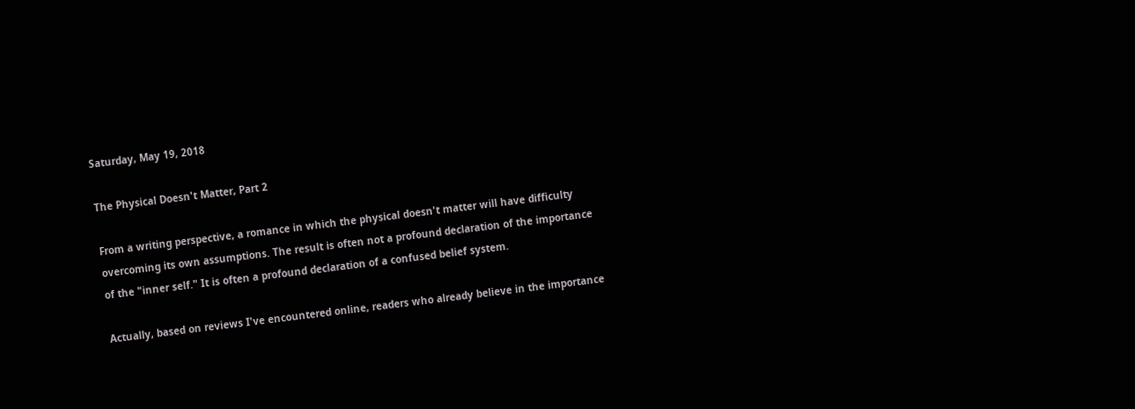Saturday, May 19, 2018

The Physical Doesn't Matter, Part 2

From a writing perspective, a romance in which the physical doesn't matter will have difficulty overcoming its own assumptions. The result is often not a profound declaration of the importance of the "inner self." It is often a profound declaration of a confused belief system.

Actually, based on reviews I've encountered online, readers who already believe in the importance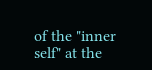of the "inner self" at the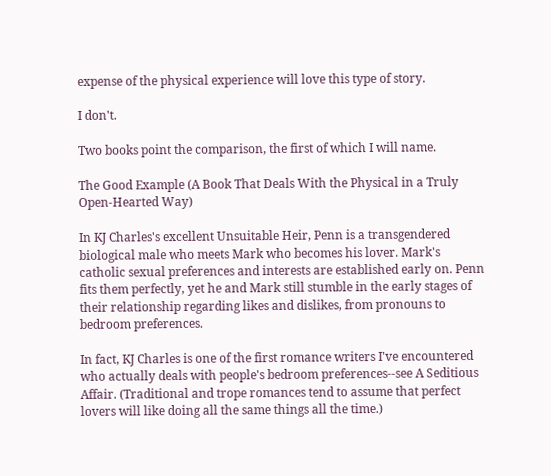expense of the physical experience will love this type of story.

I don't.

Two books point the comparison, the first of which I will name.

The Good Example (A Book That Deals With the Physical in a Truly Open-Hearted Way)

In KJ Charles's excellent Unsuitable Heir, Penn is a transgendered biological male who meets Mark who becomes his lover. Mark's catholic sexual preferences and interests are established early on. Penn fits them perfectly, yet he and Mark still stumble in the early stages of their relationship regarding likes and dislikes, from pronouns to bedroom preferences.

In fact, KJ Charles is one of the first romance writers I've encountered who actually deals with people's bedroom preferences--see A Seditious Affair. (Traditional and trope romances tend to assume that perfect lovers will like doing all the same things all the time.)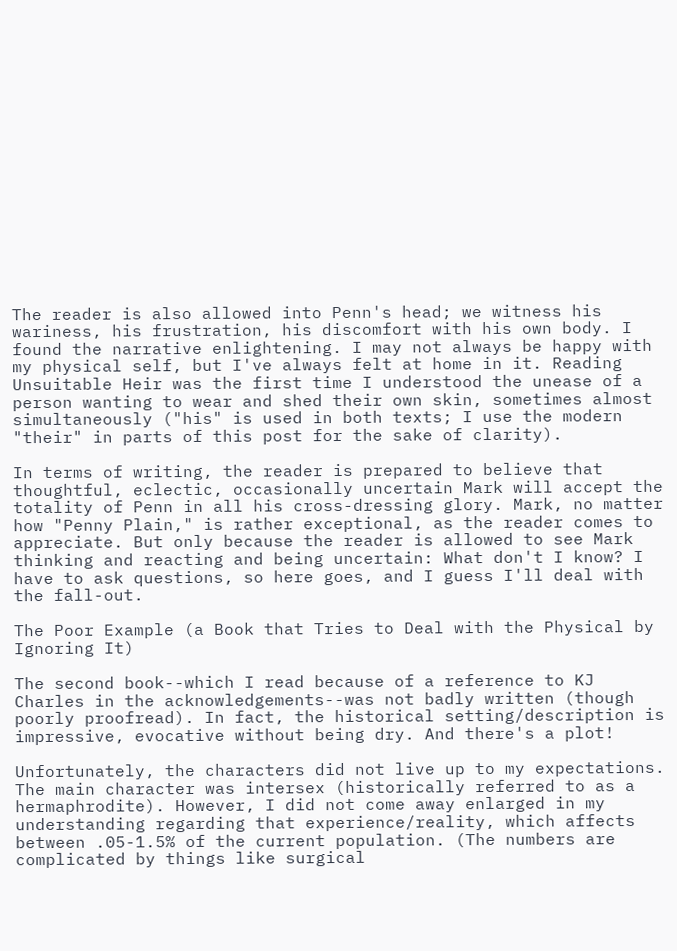The reader is also allowed into Penn's head; we witness his wariness, his frustration, his discomfort with his own body. I found the narrative enlightening. I may not always be happy with my physical self, but I've always felt at home in it. Reading Unsuitable Heir was the first time I understood the unease of a person wanting to wear and shed their own skin, sometimes almost simultaneously ("his" is used in both texts; I use the modern "their" in parts of this post for the sake of clarity).

In terms of writing, the reader is prepared to believe that thoughtful, eclectic, occasionally uncertain Mark will accept the totality of Penn in all his cross-dressing glory. Mark, no matter how "Penny Plain," is rather exceptional, as the reader comes to appreciate. But only because the reader is allowed to see Mark thinking and reacting and being uncertain: What don't I know? I have to ask questions, so here goes, and I guess I'll deal with the fall-out.

The Poor Example (a Book that Tries to Deal with the Physical by Ignoring It)

The second book--which I read because of a reference to KJ Charles in the acknowledgements--was not badly written (though poorly proofread). In fact, the historical setting/description is impressive, evocative without being dry. And there's a plot!

Unfortunately, the characters did not live up to my expectations. The main character was intersex (historically referred to as a hermaphrodite). However, I did not come away enlarged in my understanding regarding that experience/reality, which affects between .05-1.5% of the current population. (The numbers are complicated by things like surgical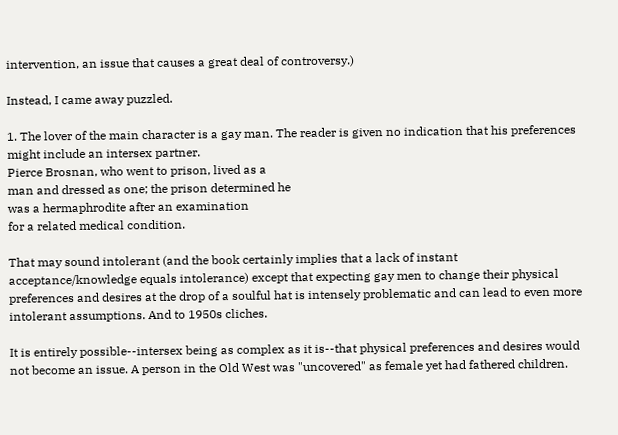intervention, an issue that causes a great deal of controversy.)

Instead, I came away puzzled.

1. The lover of the main character is a gay man. The reader is given no indication that his preferences might include an intersex partner.
Pierce Brosnan, who went to prison, lived as a
man and dressed as one; the prison determined he
was a hermaphrodite after an examination
for a related medical condition.

That may sound intolerant (and the book certainly implies that a lack of instant acceptance/knowledge equals intolerance) except that expecting gay men to change their physical preferences and desires at the drop of a soulful hat is intensely problematic and can lead to even more intolerant assumptions. And to 1950s cliches.

It is entirely possible--intersex being as complex as it is--that physical preferences and desires would not become an issue. A person in the Old West was "uncovered" as female yet had fathered children.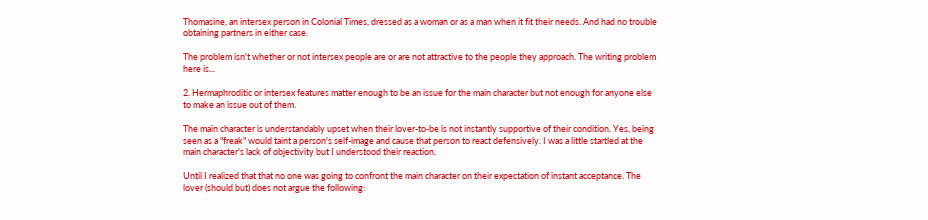Thomasine, an intersex person in Colonial Times, dressed as a woman or as a man when it fit their needs. And had no trouble obtaining partners in either case.

The problem isn't whether or not intersex people are or are not attractive to the people they approach. The writing problem here is...

2. Hermaphroditic or intersex features matter enough to be an issue for the main character but not enough for anyone else to make an issue out of them.

The main character is understandably upset when their lover-to-be is not instantly supportive of their condition. Yes, being seen as a "freak" would taint a person's self-image and cause that person to react defensively. I was a little startled at the main character's lack of objectivity but I understood their reaction.

Until I realized that that no one was going to confront the main character on their expectation of instant acceptance. The lover (should but) does not argue the following: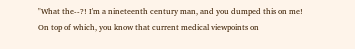"What the--?! I'm a nineteenth century man, and you dumped this on me! On top of which, you know that current medical viewpoints on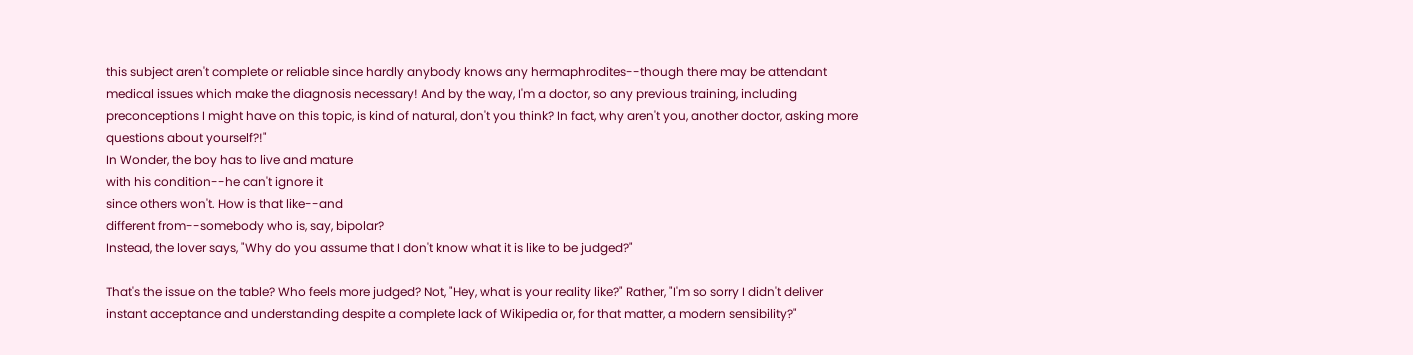this subject aren't complete or reliable since hardly anybody knows any hermaphrodites--though there may be attendant medical issues which make the diagnosis necessary! And by the way, I'm a doctor, so any previous training, including preconceptions I might have on this topic, is kind of natural, don't you think? In fact, why aren't you, another doctor, asking more questions about yourself?!"
In Wonder, the boy has to live and mature
with his condition--he can't ignore it
since others won't. How is that like--and
different from--somebody who is, say, bipolar?
Instead, the lover says, "Why do you assume that I don't know what it is like to be judged?"

That's the issue on the table? Who feels more judged? Not, "Hey, what is your reality like?" Rather, "I'm so sorry I didn't deliver instant acceptance and understanding despite a complete lack of Wikipedia or, for that matter, a modern sensibility?"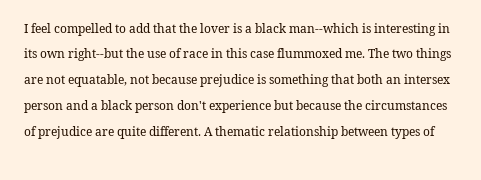I feel compelled to add that the lover is a black man--which is interesting in its own right--but the use of race in this case flummoxed me. The two things are not equatable, not because prejudice is something that both an intersex person and a black person don't experience but because the circumstances of prejudice are quite different. A thematic relationship between types of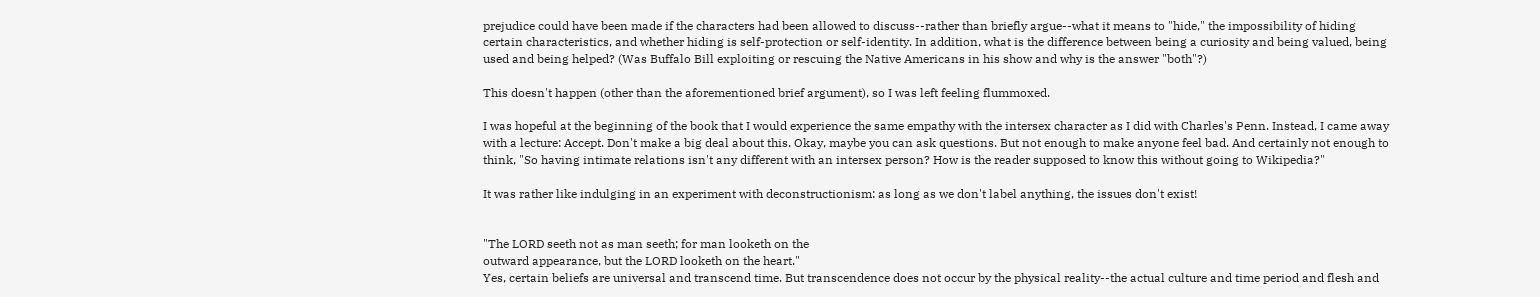prejudice could have been made if the characters had been allowed to discuss--rather than briefly argue--what it means to "hide," the impossibility of hiding certain characteristics, and whether hiding is self-protection or self-identity. In addition, what is the difference between being a curiosity and being valued, being used and being helped? (Was Buffalo Bill exploiting or rescuing the Native Americans in his show and why is the answer "both"?)

This doesn't happen (other than the aforementioned brief argument), so I was left feeling flummoxed.

I was hopeful at the beginning of the book that I would experience the same empathy with the intersex character as I did with Charles's Penn. Instead, I came away with a lecture: Accept. Don't make a big deal about this. Okay, maybe you can ask questions. But not enough to make anyone feel bad. And certainly not enough to think, "So having intimate relations isn't any different with an intersex person? How is the reader supposed to know this without going to Wikipedia?"

It was rather like indulging in an experiment with deconstructionism: as long as we don't label anything, the issues don't exist!


"The LORD seeth not as man seeth; for man looketh on the
outward appearance, but the LORD looketh on the heart."
Yes, certain beliefs are universal and transcend time. But transcendence does not occur by the physical reality--the actual culture and time period and flesh and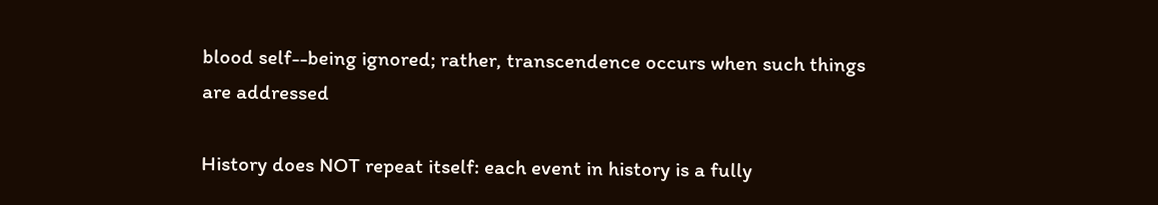blood self--being ignored; rather, transcendence occurs when such things are addressed

History does NOT repeat itself: each event in history is a fully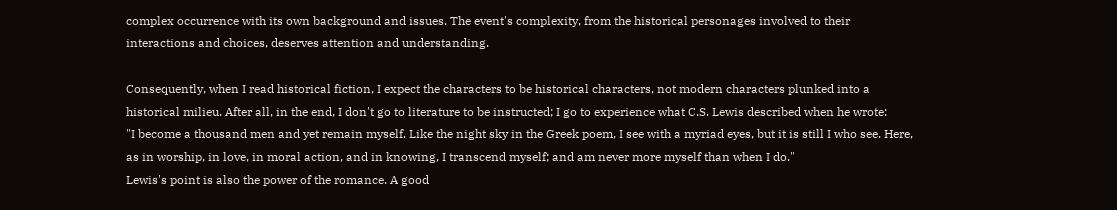complex occurrence with its own background and issues. The event's complexity, from the historical personages involved to their interactions and choices, deserves attention and understanding.

Consequently, when I read historical fiction, I expect the characters to be historical characters, not modern characters plunked into a historical milieu. After all, in the end, I don't go to literature to be instructed; I go to experience what C.S. Lewis described when he wrote:
"I become a thousand men and yet remain myself. Like the night sky in the Greek poem, I see with a myriad eyes, but it is still I who see. Here, as in worship, in love, in moral action, and in knowing, I transcend myself; and am never more myself than when I do."
Lewis's point is also the power of the romance. A good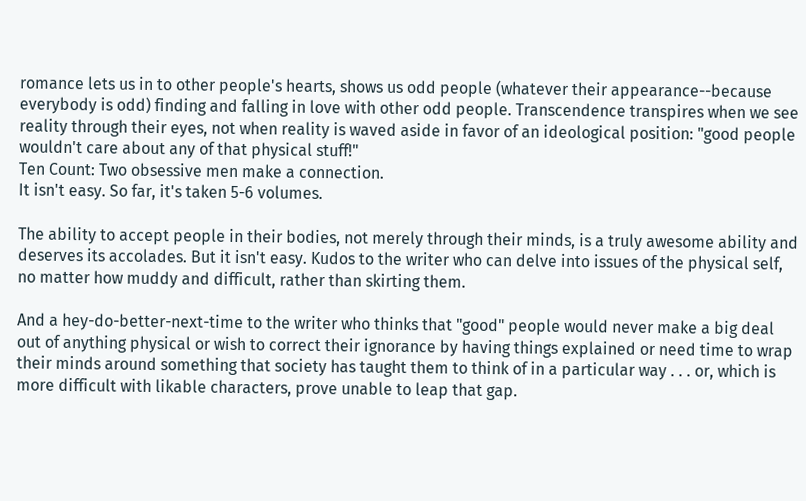romance lets us in to other people's hearts, shows us odd people (whatever their appearance--because everybody is odd) finding and falling in love with other odd people. Transcendence transpires when we see reality through their eyes, not when reality is waved aside in favor of an ideological position: "good people wouldn't care about any of that physical stuff!"
Ten Count: Two obsessive men make a connection.
It isn't easy. So far, it's taken 5-6 volumes.

The ability to accept people in their bodies, not merely through their minds, is a truly awesome ability and deserves its accolades. But it isn't easy. Kudos to the writer who can delve into issues of the physical self, no matter how muddy and difficult, rather than skirting them.

And a hey-do-better-next-time to the writer who thinks that "good" people would never make a big deal out of anything physical or wish to correct their ignorance by having things explained or need time to wrap their minds around something that society has taught them to think of in a particular way . . . or, which is more difficult with likable characters, prove unable to leap that gap.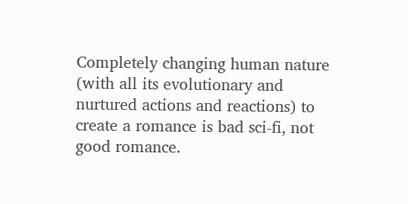Completely changing human nature (with all its evolutionary and nurtured actions and reactions) to create a romance is bad sci-fi, not good romance.